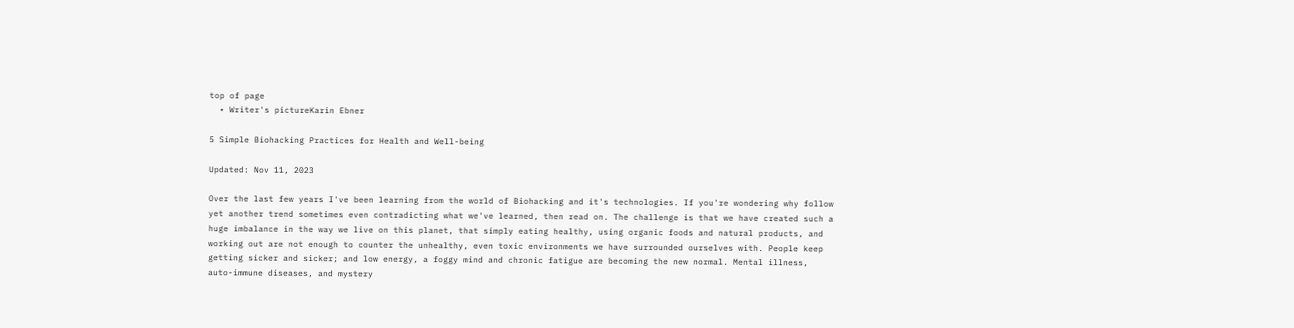top of page
  • Writer's pictureKarin Ebner

5 Simple Biohacking Practices for Health and Well-being

Updated: Nov 11, 2023

Over the last few years I've been learning from the world of Biohacking and it's technologies. If you're wondering why follow yet another trend sometimes even contradicting what we've learned, then read on. The challenge is that we have created such a huge imbalance in the way we live on this planet, that simply eating healthy, using organic foods and natural products, and working out are not enough to counter the unhealthy, even toxic environments we have surrounded ourselves with. People keep getting sicker and sicker; and low energy, a foggy mind and chronic fatigue are becoming the new normal. Mental illness, auto-immune diseases, and mystery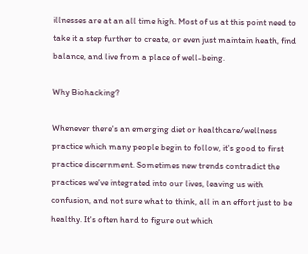illnesses are at an all time high. Most of us at this point need to take it a step further to create, or even just maintain heath, find balance, and live from a place of well-being.

Why Biohacking?

Whenever there's an emerging diet or healthcare/wellness practice which many people begin to follow, it's good to first practice discernment. Sometimes new trends contradict the practices we've integrated into our lives, leaving us with confusion, and not sure what to think, all in an effort just to be healthy. It's often hard to figure out which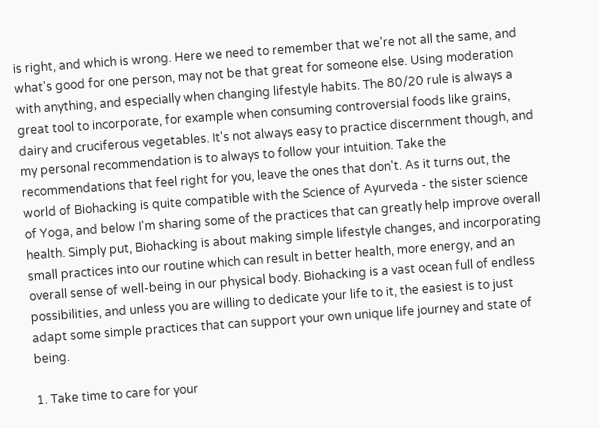is right, and which is wrong. Here we need to remember that we're not all the same, and what's good for one person, may not be that great for someone else. Using moderation with anything, and especially when changing lifestyle habits. The 80/20 rule is always a great tool to incorporate, for example when consuming controversial foods like grains, dairy and cruciferous vegetables. It's not always easy to practice discernment though, and my personal recommendation is to always to follow your intuition. Take the recommendations that feel right for you, leave the ones that don't. As it turns out, the world of Biohacking is quite compatible with the Science of Ayurveda - the sister science of Yoga, and below I'm sharing some of the practices that can greatly help improve overall health. Simply put, Biohacking is about making simple lifestyle changes, and incorporating small practices into our routine which can result in better health, more energy, and an overall sense of well-being in our physical body. Biohacking is a vast ocean full of endless possibilities, and unless you are willing to dedicate your life to it, the easiest is to just adapt some simple practices that can support your own unique life journey and state of being.

1. Take time to care for your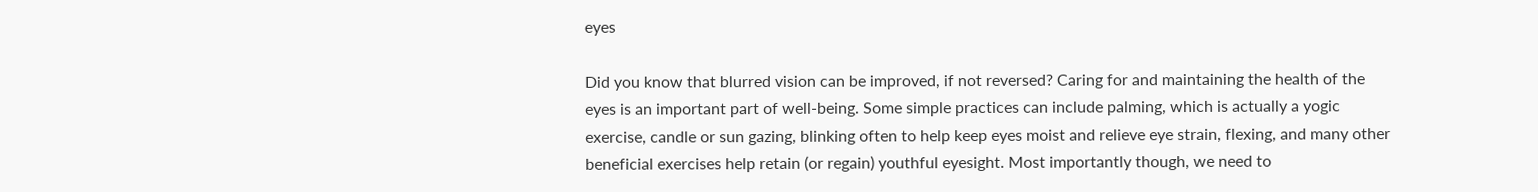eyes

Did you know that blurred vision can be improved, if not reversed? Caring for and maintaining the health of the eyes is an important part of well-being. Some simple practices can include palming, which is actually a yogic exercise, candle or sun gazing, blinking often to help keep eyes moist and relieve eye strain, flexing, and many other beneficial exercises help retain (or regain) youthful eyesight. Most importantly though, we need to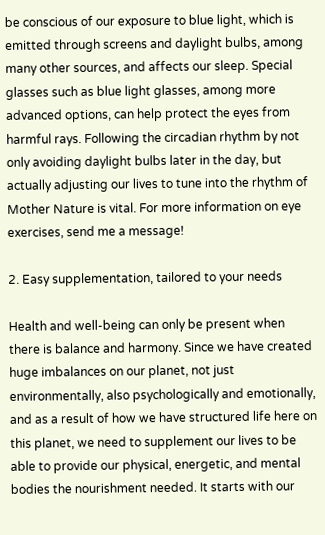be conscious of our exposure to blue light, which is emitted through screens and daylight bulbs, among many other sources, and affects our sleep. Special glasses such as blue light glasses, among more advanced options, can help protect the eyes from harmful rays. Following the circadian rhythm by not only avoiding daylight bulbs later in the day, but actually adjusting our lives to tune into the rhythm of Mother Nature is vital. For more information on eye exercises, send me a message!

2. Easy supplementation, tailored to your needs

Health and well-being can only be present when there is balance and harmony. Since we have created huge imbalances on our planet, not just environmentally, also psychologically and emotionally, and as a result of how we have structured life here on this planet, we need to supplement our lives to be able to provide our physical, energetic, and mental bodies the nourishment needed. It starts with our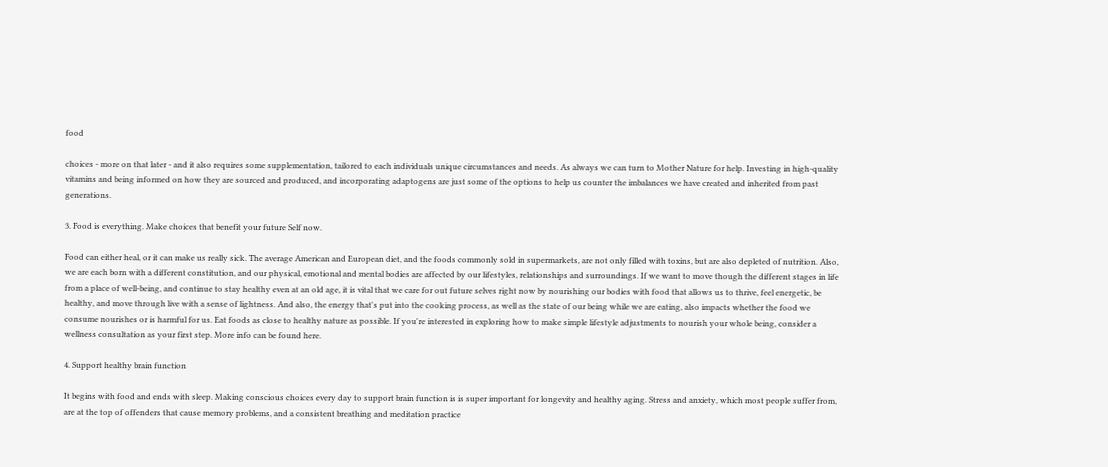food

choices - more on that later - and it also requires some supplementation, tailored to each individuals unique circumstances and needs. As always we can turn to Mother Nature for help. Investing in high-quality vitamins and being informed on how they are sourced and produced, and incorporating adaptogens are just some of the options to help us counter the imbalances we have created and inherited from past generations.

3. Food is everything. Make choices that benefit your future Self now.

Food can either heal, or it can make us really sick. The average American and European diet, and the foods commonly sold in supermarkets, are not only filled with toxins, but are also depleted of nutrition. Also, we are each born with a different constitution, and our physical, emotional and mental bodies are affected by our lifestyles, relationships and surroundings. If we want to move though the different stages in life from a place of well-being, and continue to stay healthy even at an old age, it is vital that we care for out future selves right now by nourishing our bodies with food that allows us to thrive, feel energetic, be healthy, and move through live with a sense of lightness. And also, the energy that's put into the cooking process, as well as the state of our being while we are eating, also impacts whether the food we consume nourishes or is harmful for us. Eat foods as close to healthy nature as possible. If you're interested in exploring how to make simple lifestyle adjustments to nourish your whole being, consider a wellness consultation as your first step. More info can be found here.

4. Support healthy brain function

It begins with food and ends with sleep. Making conscious choices every day to support brain function is is super important for longevity and healthy aging. Stress and anxiety, which most people suffer from, are at the top of offenders that cause memory problems, and a consistent breathing and meditation practice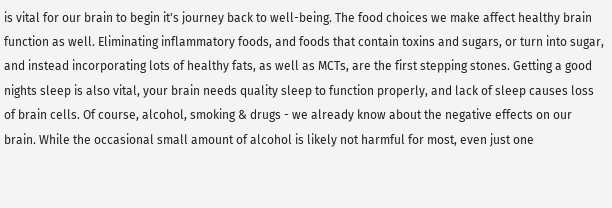is vital for our brain to begin it's journey back to well-being. The food choices we make affect healthy brain function as well. Eliminating inflammatory foods, and foods that contain toxins and sugars, or turn into sugar, and instead incorporating lots of healthy fats, as well as MCTs, are the first stepping stones. Getting a good nights sleep is also vital, your brain needs quality sleep to function properly, and lack of sleep causes loss of brain cells. Of course, alcohol, smoking & drugs - we already know about the negative effects on our brain. While the occasional small amount of alcohol is likely not harmful for most, even just one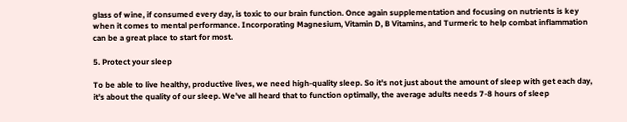glass of wine, if consumed every day, is toxic to our brain function. Once again supplementation and focusing on nutrients is key when it comes to mental performance. Incorporating Magnesium, Vitamin D, B Vitamins, and Turmeric to help combat inflammation can be a great place to start for most.

5. Protect your sleep

To be able to live healthy, productive lives, we need high-quality sleep. So it's not just about the amount of sleep with get each day, it's about the quality of our sleep. We've all heard that to function optimally, the average adults needs 7-8 hours of sleep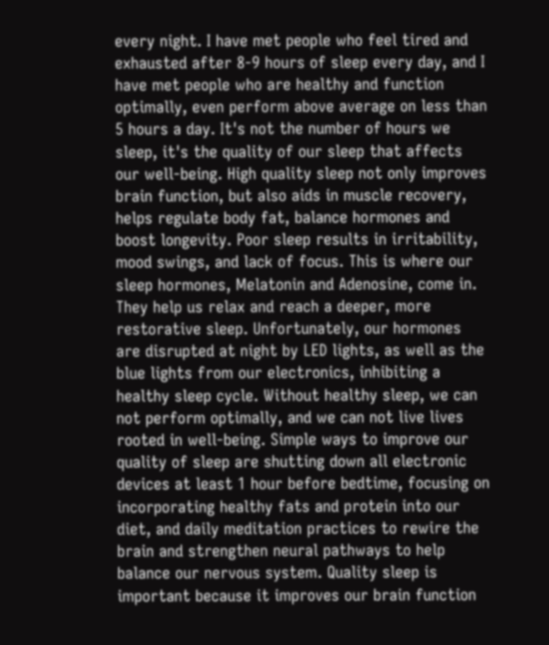every night. I have met people who feel tired and exhausted after 8-9 hours of sleep every day, and I have met people who are healthy and function optimally, even perform above average on less than 5 hours a day. It's not the number of hours we sleep, it's the quality of our sleep that affects our well-being. High quality sleep not only improves brain function, but also aids in muscle recovery, helps regulate body fat, balance hormones and boost longevity. Poor sleep results in irritability, mood swings, and lack of focus. This is where our sleep hormones, Melatonin and Adenosine, come in. They help us relax and reach a deeper, more restorative sleep. Unfortunately, our hormones are disrupted at night by LED lights, as well as the blue lights from our electronics, inhibiting a healthy sleep cycle. Without healthy sleep, we can not perform optimally, and we can not live lives rooted in well-being. Simple ways to improve our quality of sleep are shutting down all electronic devices at least 1 hour before bedtime, focusing on incorporating healthy fats and protein into our diet, and daily meditation practices to rewire the brain and strengthen neural pathways to help balance our nervous system. Quality sleep is important because it improves our brain function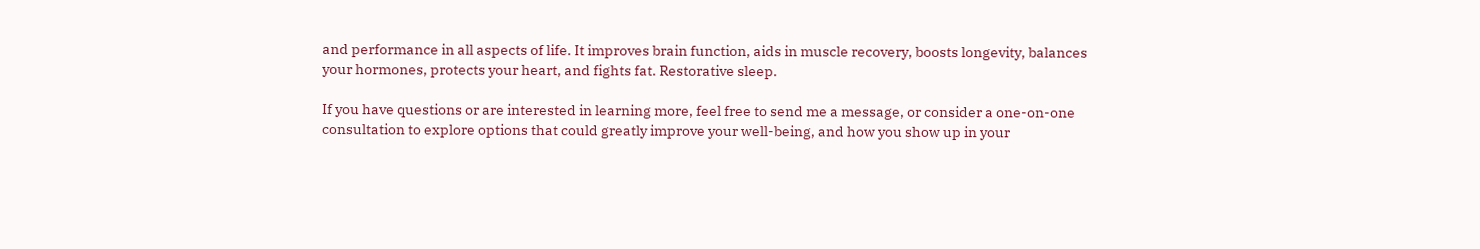and performance in all aspects of life. It improves brain function, aids in muscle recovery, boosts longevity, balances your hormones, protects your heart, and fights fat. Restorative sleep.

If you have questions or are interested in learning more, feel free to send me a message, or consider a one-on-one consultation to explore options that could greatly improve your well-being, and how you show up in your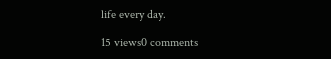life every day.

15 views0 comments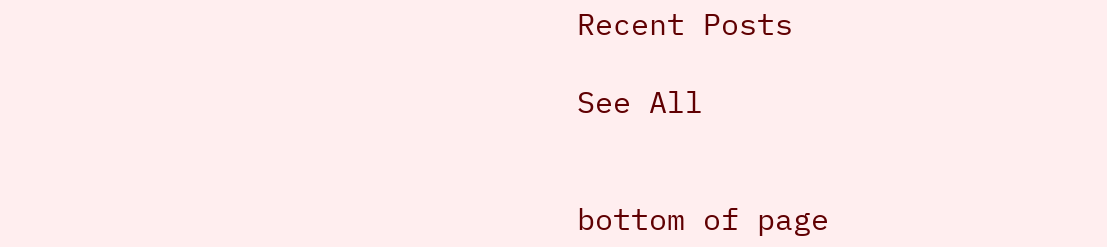Recent Posts

See All


bottom of page